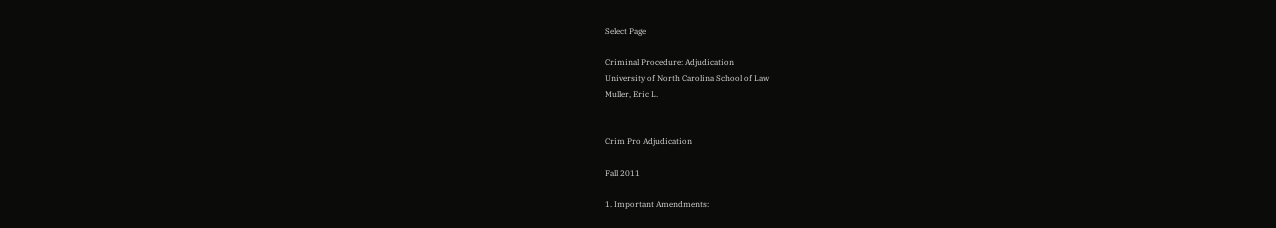Select Page

Criminal Procedure: Adjudication
University of North Carolina School of Law
Muller, Eric L.


Crim Pro Adjudication

Fall 2011

1. Important Amendments: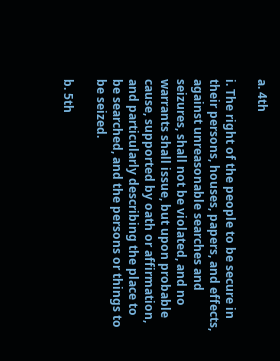a. 4th

i. The right of the people to be secure in their persons, houses, papers, and effects, against unreasonable searches and seizures, shall not be violated, and no warrants shall issue, but upon probable cause, supported by oath or affirmation, and particularly describing the place to be searched, and the persons or things to be seized.

b. 5th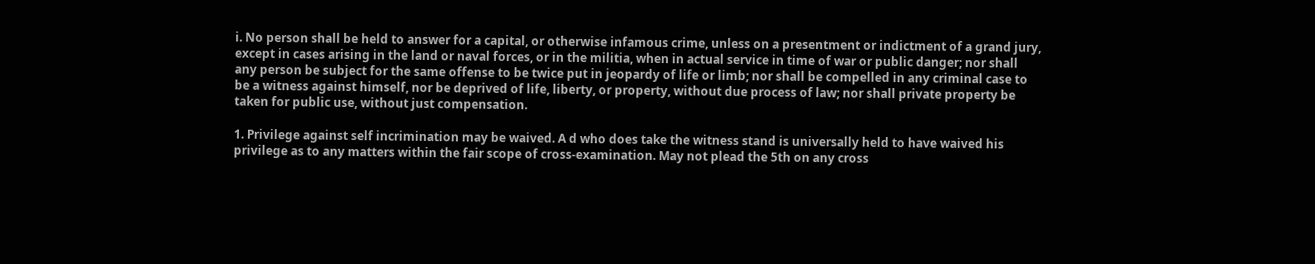i. No person shall be held to answer for a capital, or otherwise infamous crime, unless on a presentment or indictment of a grand jury, except in cases arising in the land or naval forces, or in the militia, when in actual service in time of war or public danger; nor shall any person be subject for the same offense to be twice put in jeopardy of life or limb; nor shall be compelled in any criminal case to be a witness against himself, nor be deprived of life, liberty, or property, without due process of law; nor shall private property be taken for public use, without just compensation.

1. Privilege against self incrimination may be waived. A d who does take the witness stand is universally held to have waived his privilege as to any matters within the fair scope of cross-examination. May not plead the 5th on any cross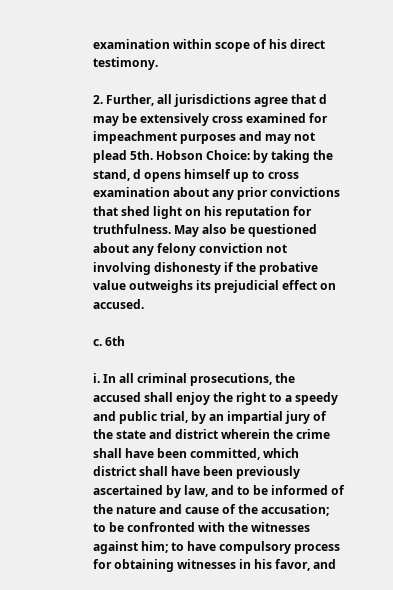examination within scope of his direct testimony.

2. Further, all jurisdictions agree that d may be extensively cross examined for impeachment purposes and may not plead 5th. Hobson Choice: by taking the stand, d opens himself up to cross examination about any prior convictions that shed light on his reputation for truthfulness. May also be questioned about any felony conviction not involving dishonesty if the probative value outweighs its prejudicial effect on accused.

c. 6th

i. In all criminal prosecutions, the accused shall enjoy the right to a speedy and public trial, by an impartial jury of the state and district wherein the crime shall have been committed, which district shall have been previously ascertained by law, and to be informed of the nature and cause of the accusation; to be confronted with the witnesses against him; to have compulsory process for obtaining witnesses in his favor, and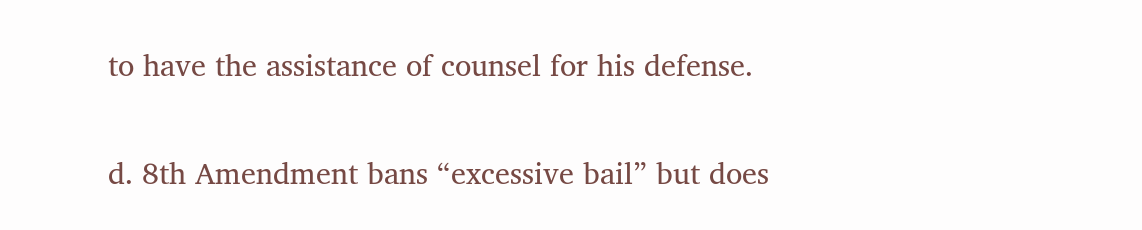to have the assistance of counsel for his defense.

d. 8th Amendment bans “excessive bail” but does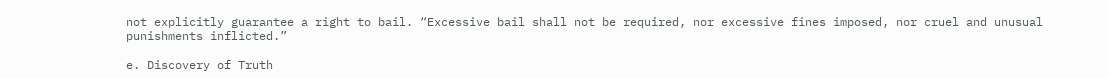not explicitly guarantee a right to bail. “Excessive bail shall not be required, nor excessive fines imposed, nor cruel and unusual punishments inflicted.”

e. Discovery of Truth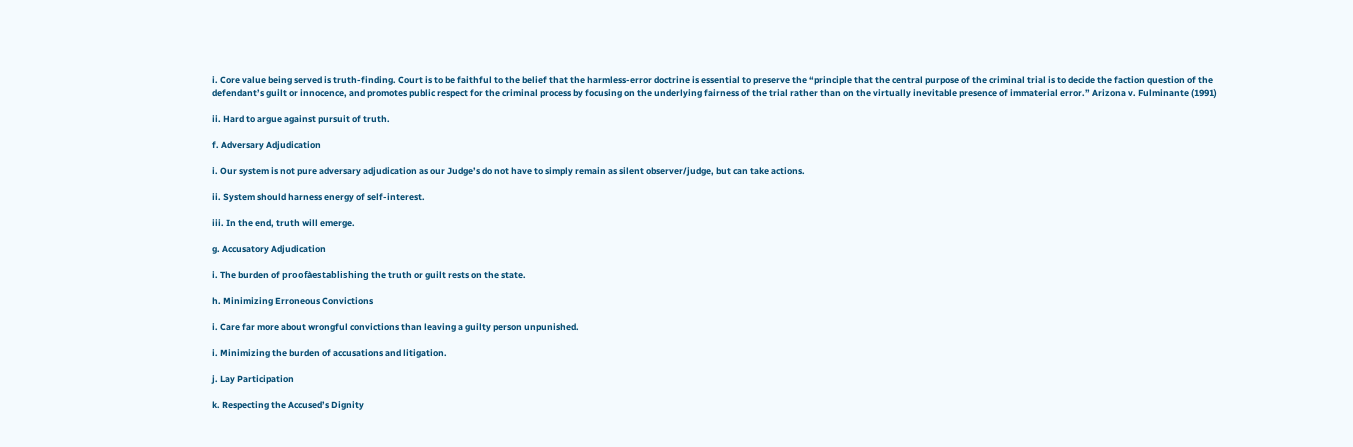i. Core value being served is truth-finding. Court is to be faithful to the belief that the harmless-error doctrine is essential to preserve the “principle that the central purpose of the criminal trial is to decide the faction question of the defendant’s guilt or innocence, and promotes public respect for the criminal process by focusing on the underlying fairness of the trial rather than on the virtually inevitable presence of immaterial error.” Arizona v. Fulminante (1991)

ii. Hard to argue against pursuit of truth.

f. Adversary Adjudication

i. Our system is not pure adversary adjudication as our Judge’s do not have to simply remain as silent observer/judge, but can take actions.

ii. System should harness energy of self-interest.

iii. In the end, truth will emerge.

g. Accusatory Adjudication

i. The burden of proofàestablishing the truth or guilt rests on the state.

h. Minimizing Erroneous Convictions

i. Care far more about wrongful convictions than leaving a guilty person unpunished.

i. Minimizing the burden of accusations and litigation.

j. Lay Participation

k. Respecting the Accused’s Dignity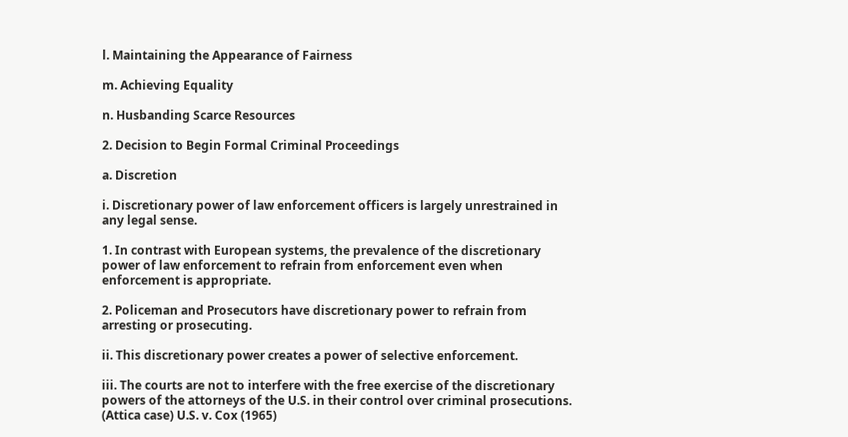l. Maintaining the Appearance of Fairness

m. Achieving Equality

n. Husbanding Scarce Resources

2. Decision to Begin Formal Criminal Proceedings

a. Discretion

i. Discretionary power of law enforcement officers is largely unrestrained in any legal sense.

1. In contrast with European systems, the prevalence of the discretionary power of law enforcement to refrain from enforcement even when enforcement is appropriate.

2. Policeman and Prosecutors have discretionary power to refrain from arresting or prosecuting.

ii. This discretionary power creates a power of selective enforcement.

iii. The courts are not to interfere with the free exercise of the discretionary powers of the attorneys of the U.S. in their control over criminal prosecutions. (Attica case) U.S. v. Cox (1965)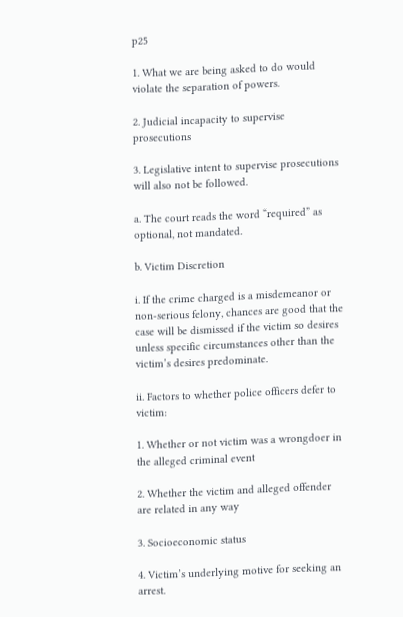p25

1. What we are being asked to do would violate the separation of powers.

2. Judicial incapacity to supervise prosecutions

3. Legislative intent to supervise prosecutions will also not be followed.

a. The court reads the word “required” as optional, not mandated.

b. Victim Discretion

i. If the crime charged is a misdemeanor or non-serious felony, chances are good that the case will be dismissed if the victim so desires unless specific circumstances other than the victim’s desires predominate.

ii. Factors to whether police officers defer to victim:

1. Whether or not victim was a wrongdoer in the alleged criminal event

2. Whether the victim and alleged offender are related in any way

3. Socioeconomic status

4. Victim’s underlying motive for seeking an arrest.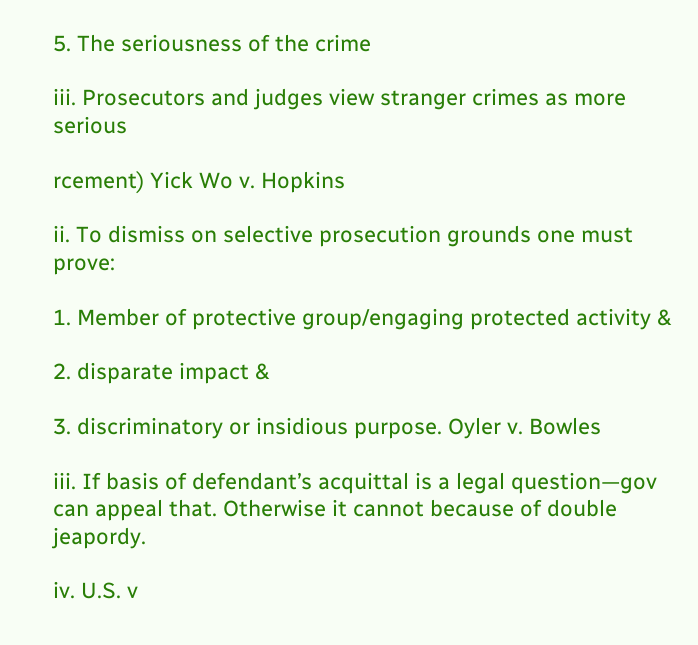5. The seriousness of the crime

iii. Prosecutors and judges view stranger crimes as more serious

rcement) Yick Wo v. Hopkins

ii. To dismiss on selective prosecution grounds one must prove:

1. Member of protective group/engaging protected activity &

2. disparate impact &

3. discriminatory or insidious purpose. Oyler v. Bowles

iii. If basis of defendant’s acquittal is a legal question—gov can appeal that. Otherwise it cannot because of double jeapordy.

iv. U.S. v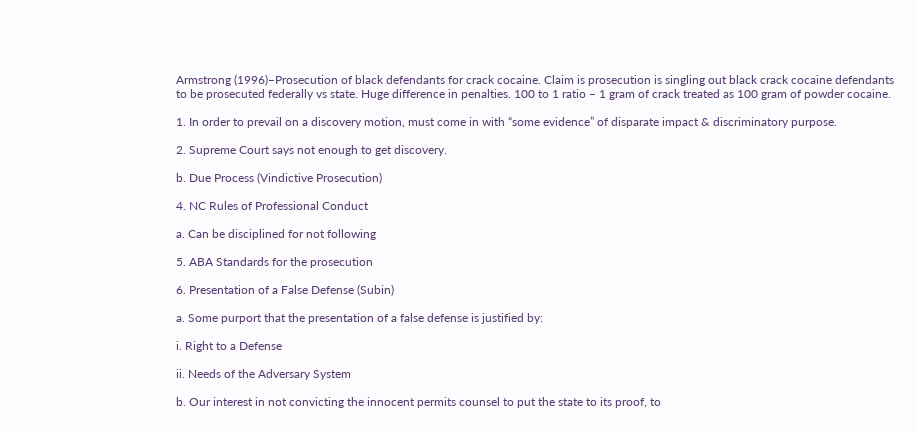Armstrong (1996)–Prosecution of black defendants for crack cocaine. Claim is prosecution is singling out black crack cocaine defendants to be prosecuted federally vs state. Huge difference in penalties. 100 to 1 ratio – 1 gram of crack treated as 100 gram of powder cocaine.

1. In order to prevail on a discovery motion, must come in with “some evidence” of disparate impact & discriminatory purpose.

2. Supreme Court says not enough to get discovery.

b. Due Process (Vindictive Prosecution)

4. NC Rules of Professional Conduct

a. Can be disciplined for not following

5. ABA Standards for the prosecution

6. Presentation of a False Defense (Subin)

a. Some purport that the presentation of a false defense is justified by:

i. Right to a Defense

ii. Needs of the Adversary System

b. Our interest in not convicting the innocent permits counsel to put the state to its proof, to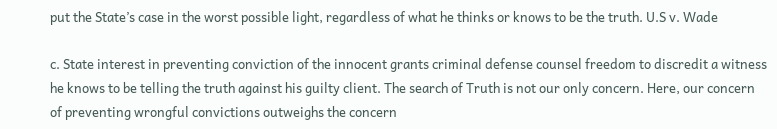put the State’s case in the worst possible light, regardless of what he thinks or knows to be the truth. U.S v. Wade

c. State interest in preventing conviction of the innocent grants criminal defense counsel freedom to discredit a witness he knows to be telling the truth against his guilty client. The search of Truth is not our only concern. Here, our concern of preventing wrongful convictions outweighs the concern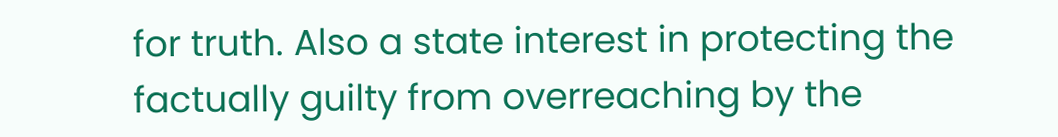for truth. Also a state interest in protecting the factually guilty from overreaching by the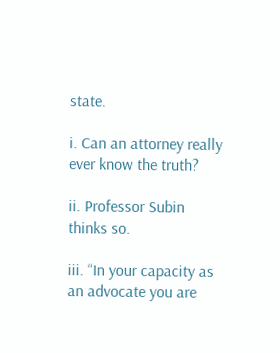state.

i. Can an attorney really ever know the truth?

ii. Professor Subin thinks so.

iii. “In your capacity as an advocate you are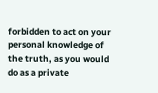forbidden to act on your personal knowledge of the truth, as you would do as a private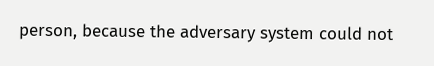person, because the adversary system could not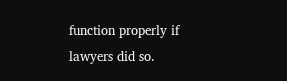function properly if lawyers did so.